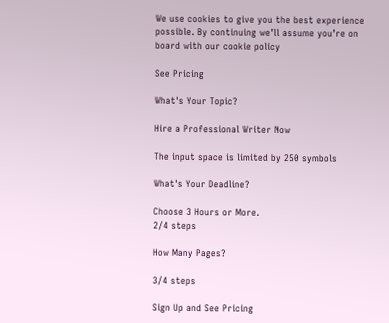We use cookies to give you the best experience possible. By continuing we’ll assume you’re on board with our cookie policy

See Pricing

What's Your Topic?

Hire a Professional Writer Now

The input space is limited by 250 symbols

What's Your Deadline?

Choose 3 Hours or More.
2/4 steps

How Many Pages?

3/4 steps

Sign Up and See Pricing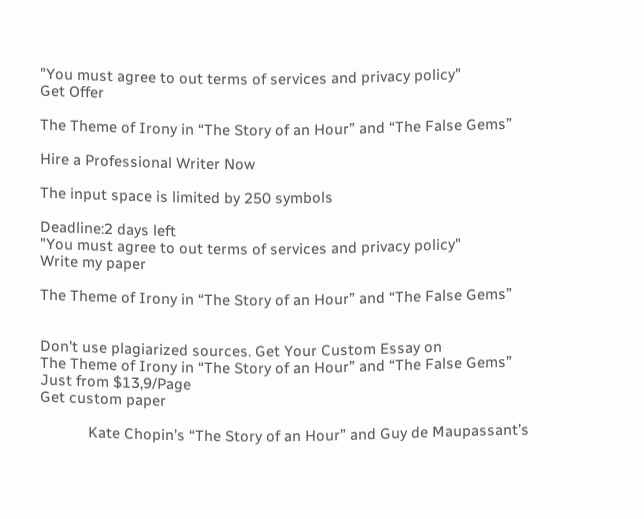"You must agree to out terms of services and privacy policy"
Get Offer

The Theme of Irony in “The Story of an Hour” and “The False Gems”

Hire a Professional Writer Now

The input space is limited by 250 symbols

Deadline:2 days left
"You must agree to out terms of services and privacy policy"
Write my paper

The Theme of Irony in “The Story of an Hour” and “The False Gems”


Don't use plagiarized sources. Get Your Custom Essay on
The Theme of Irony in “The Story of an Hour” and “The False Gems”
Just from $13,9/Page
Get custom paper

            Kate Chopin’s “The Story of an Hour” and Guy de Maupassant’s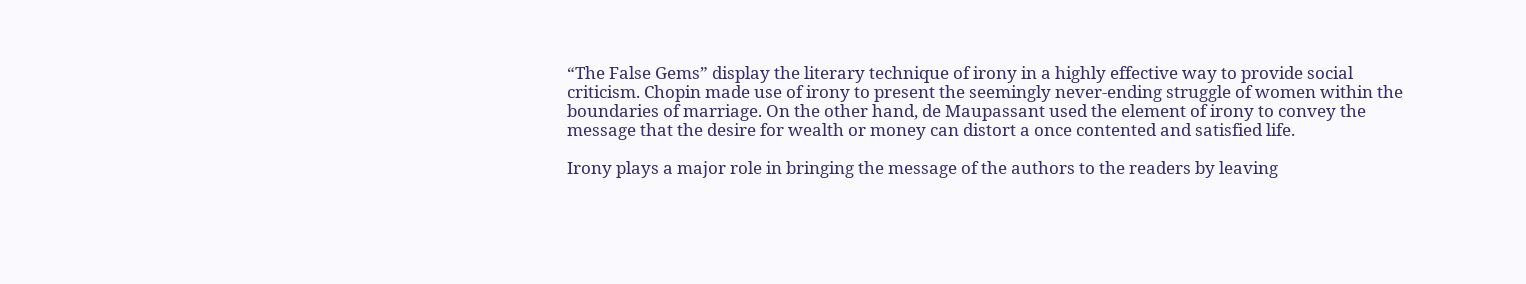“The False Gems” display the literary technique of irony in a highly effective way to provide social criticism. Chopin made use of irony to present the seemingly never-ending struggle of women within the boundaries of marriage. On the other hand, de Maupassant used the element of irony to convey the message that the desire for wealth or money can distort a once contented and satisfied life.

Irony plays a major role in bringing the message of the authors to the readers by leaving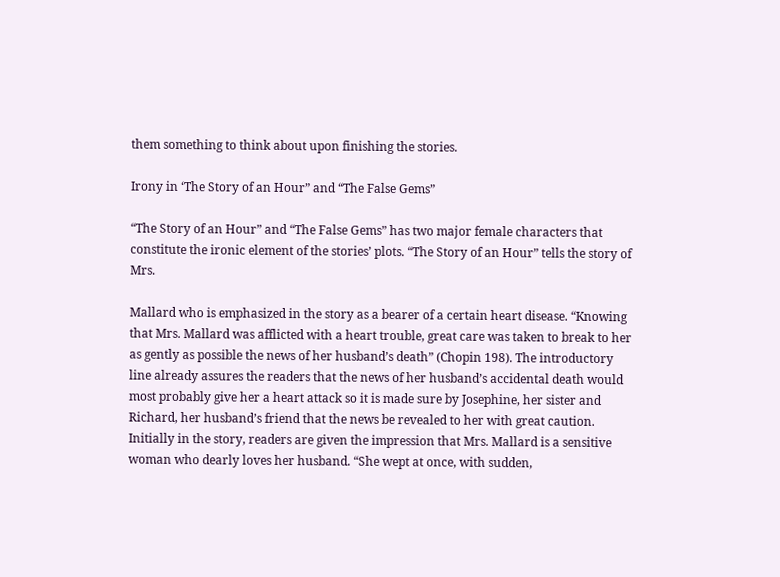them something to think about upon finishing the stories.

Irony in ‘The Story of an Hour” and “The False Gems”

“The Story of an Hour” and “The False Gems” has two major female characters that constitute the ironic element of the stories’ plots. “The Story of an Hour” tells the story of Mrs.

Mallard who is emphasized in the story as a bearer of a certain heart disease. “Knowing that Mrs. Mallard was afflicted with a heart trouble, great care was taken to break to her as gently as possible the news of her husband’s death” (Chopin 198). The introductory line already assures the readers that the news of her husband’s accidental death would most probably give her a heart attack so it is made sure by Josephine, her sister and Richard, her husband’s friend that the news be revealed to her with great caution. Initially in the story, readers are given the impression that Mrs. Mallard is a sensitive woman who dearly loves her husband. “She wept at once, with sudden,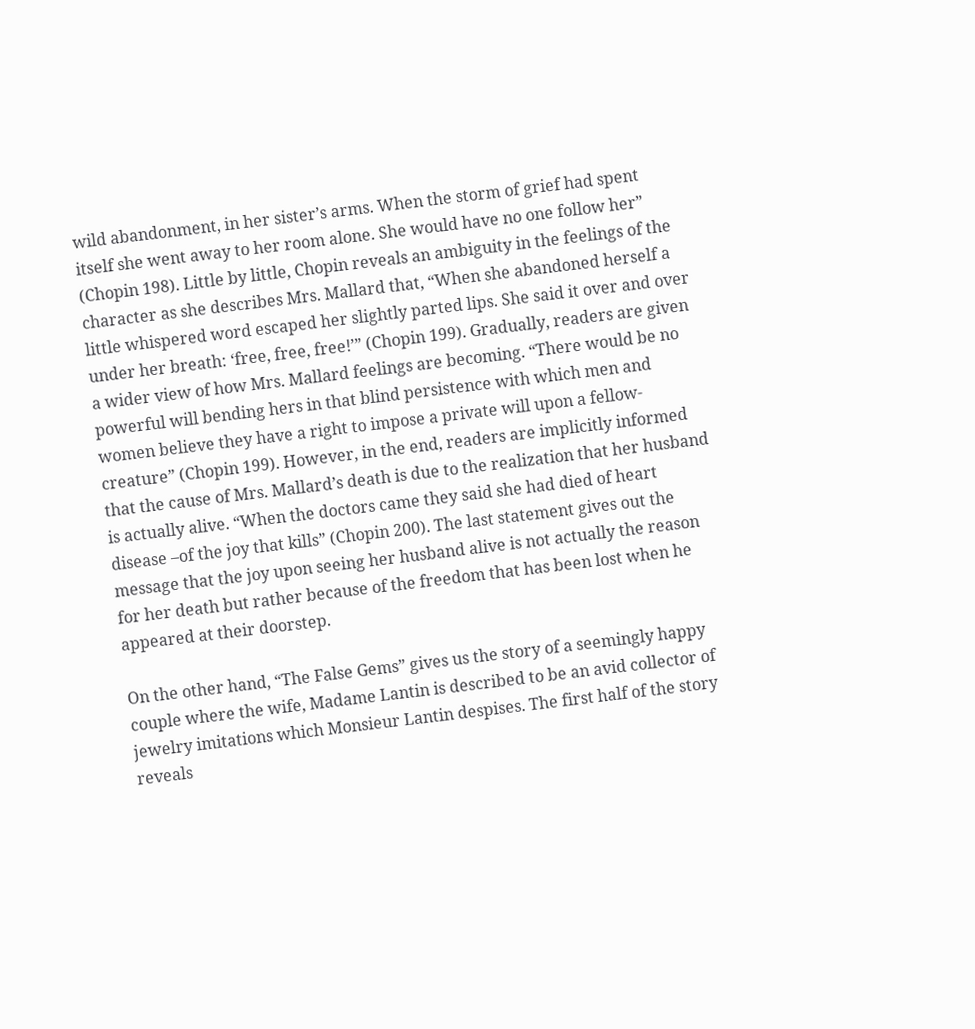wild abandonment, in her sister’s arms. When the storm of grief had spent itself she went away to her room alone. She would have no one follow her” (Chopin 198). Little by little, Chopin reveals an ambiguity in the feelings of the character as she describes Mrs. Mallard that, “When she abandoned herself a little whispered word escaped her slightly parted lips. She said it over and over under her breath: ‘free, free, free!’” (Chopin 199). Gradually, readers are given a wider view of how Mrs. Mallard feelings are becoming. “There would be no powerful will bending hers in that blind persistence with which men and women believe they have a right to impose a private will upon a fellow-creature” (Chopin 199). However, in the end, readers are implicitly informed that the cause of Mrs. Mallard’s death is due to the realization that her husband is actually alive. “When the doctors came they said she had died of heart disease –of the joy that kills” (Chopin 200). The last statement gives out the message that the joy upon seeing her husband alive is not actually the reason for her death but rather because of the freedom that has been lost when he appeared at their doorstep.

On the other hand, “The False Gems” gives us the story of a seemingly happy couple where the wife, Madame Lantin is described to be an avid collector of jewelry imitations which Monsieur Lantin despises. The first half of the story reveals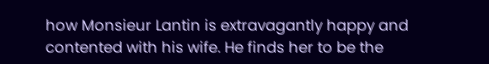how Monsieur Lantin is extravagantly happy and contented with his wife. He finds her to be the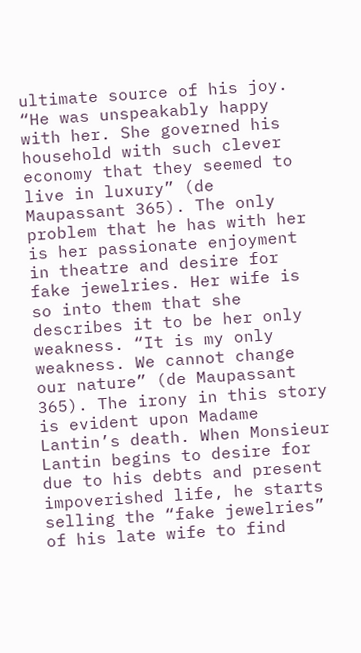ultimate source of his joy. “He was unspeakably happy with her. She governed his household with such clever economy that they seemed to live in luxury” (de Maupassant 365). The only problem that he has with her is her passionate enjoyment in theatre and desire for fake jewelries. Her wife is so into them that she describes it to be her only weakness. “It is my only weakness. We cannot change our nature” (de Maupassant 365). The irony in this story is evident upon Madame Lantin’s death. When Monsieur Lantin begins to desire for due to his debts and present impoverished life, he starts selling the “fake jewelries” of his late wife to find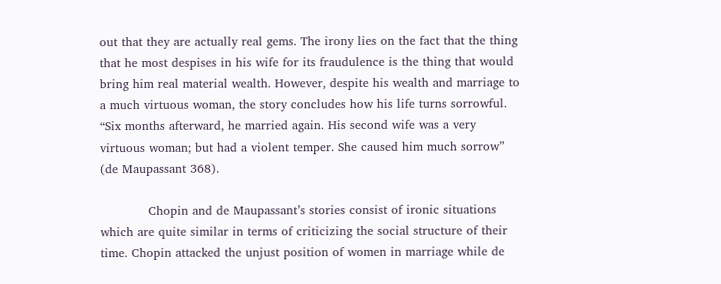out that they are actually real gems. The irony lies on the fact that the thing that he most despises in his wife for its fraudulence is the thing that would bring him real material wealth. However, despite his wealth and marriage to a much virtuous woman, the story concludes how his life turns sorrowful. “Six months afterward, he married again. His second wife was a very virtuous woman; but had a violent temper. She caused him much sorrow” (de Maupassant 368).

            Chopin and de Maupassant’s stories consist of ironic situations which are quite similar in terms of criticizing the social structure of their time. Chopin attacked the unjust position of women in marriage while de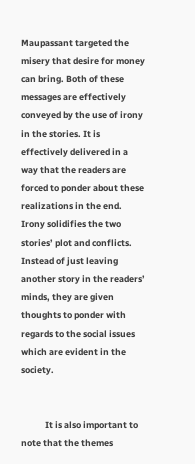Maupassant targeted the misery that desire for money can bring. Both of these messages are effectively conveyed by the use of irony in the stories. It is effectively delivered in a way that the readers are forced to ponder about these realizations in the end. Irony solidifies the two stories’ plot and conflicts. Instead of just leaving another story in the readers’ minds, they are given thoughts to ponder with regards to the social issues which are evident in the society.


            It is also important to note that the themes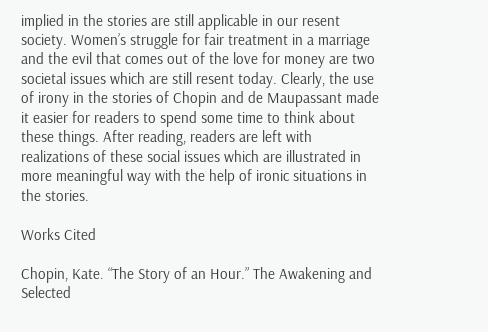implied in the stories are still applicable in our resent society. Women’s struggle for fair treatment in a marriage and the evil that comes out of the love for money are two societal issues which are still resent today. Clearly, the use of irony in the stories of Chopin and de Maupassant made it easier for readers to spend some time to think about these things. After reading, readers are left with realizations of these social issues which are illustrated in more meaningful way with the help of ironic situations in the stories.

Works Cited

Chopin, Kate. “The Story of an Hour.” The Awakening and Selected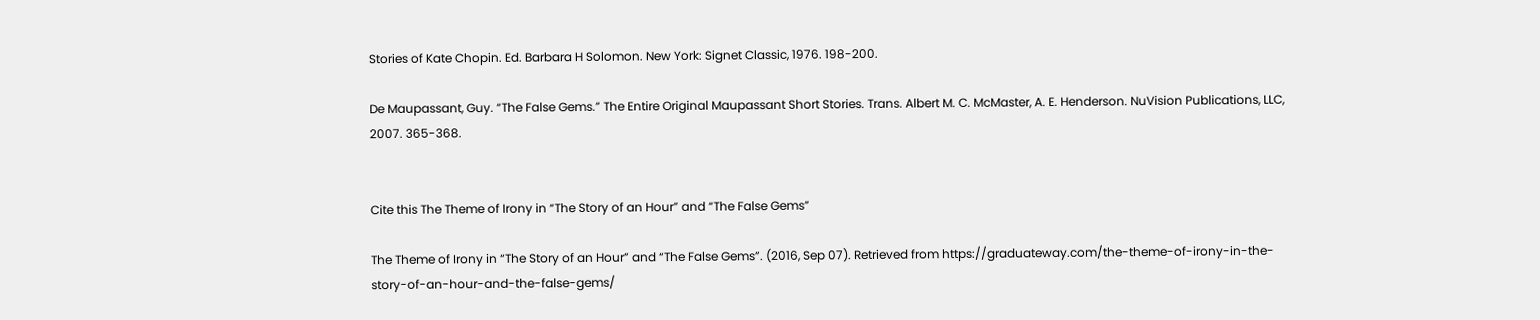Stories of Kate Chopin. Ed. Barbara H Solomon. New York: Signet Classic, 1976. 198-200.

De Maupassant, Guy. “The False Gems.” The Entire Original Maupassant Short Stories. Trans. Albert M. C. McMaster, A. E. Henderson. NuVision Publications, LLC, 2007. 365-368.


Cite this The Theme of Irony in “The Story of an Hour” and “The False Gems”

The Theme of Irony in “The Story of an Hour” and “The False Gems”. (2016, Sep 07). Retrieved from https://graduateway.com/the-theme-of-irony-in-the-story-of-an-hour-and-the-false-gems/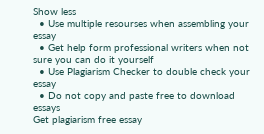Show less
  • Use multiple resourses when assembling your essay
  • Get help form professional writers when not sure you can do it yourself
  • Use Plagiarism Checker to double check your essay
  • Do not copy and paste free to download essays
Get plagiarism free essay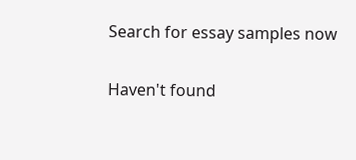Search for essay samples now

Haven't found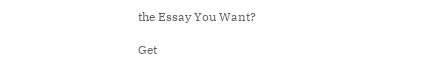the Essay You Want?

Get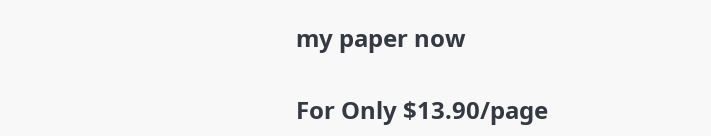my paper now

For Only $13.90/page